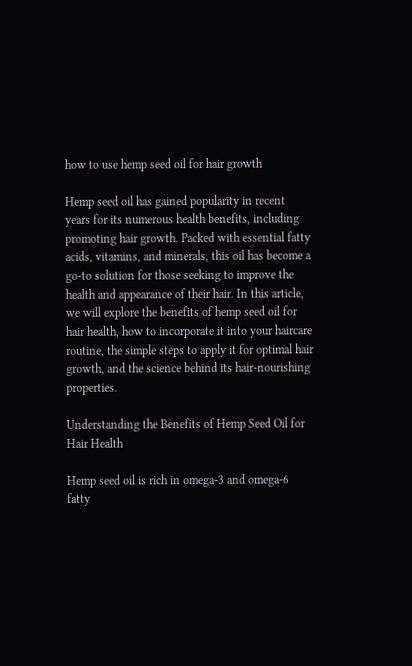how to use hemp seed oil for hair growth

Hemp seed oil has gained popularity in recent years for its numerous health benefits, including promoting hair growth. Packed with essential fatty acids, vitamins, and minerals, this oil has become a go-to solution for those seeking to improve the health and appearance of their hair. In this article, we will explore the benefits of hemp seed oil for hair health, how to incorporate it into your haircare routine, the simple steps to apply it for optimal hair growth, and the science behind its hair-nourishing properties.

Understanding the Benefits of Hemp Seed Oil for Hair Health

Hemp seed oil is rich in omega-3 and omega-6 fatty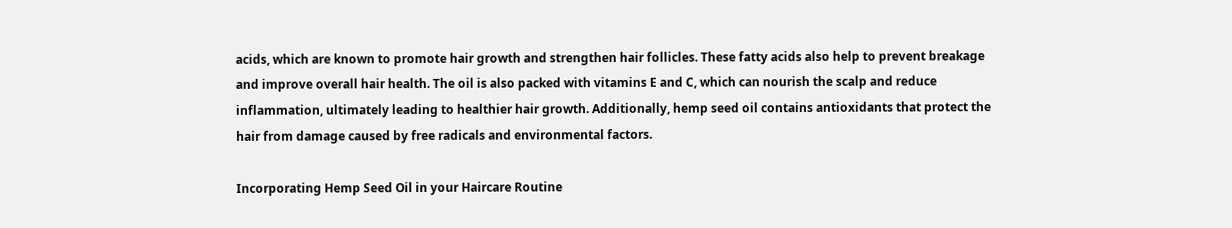acids, which are known to promote hair growth and strengthen hair follicles. These fatty acids also help to prevent breakage and improve overall hair health. The oil is also packed with vitamins E and C, which can nourish the scalp and reduce inflammation, ultimately leading to healthier hair growth. Additionally, hemp seed oil contains antioxidants that protect the hair from damage caused by free radicals and environmental factors.

Incorporating Hemp Seed Oil in your Haircare Routine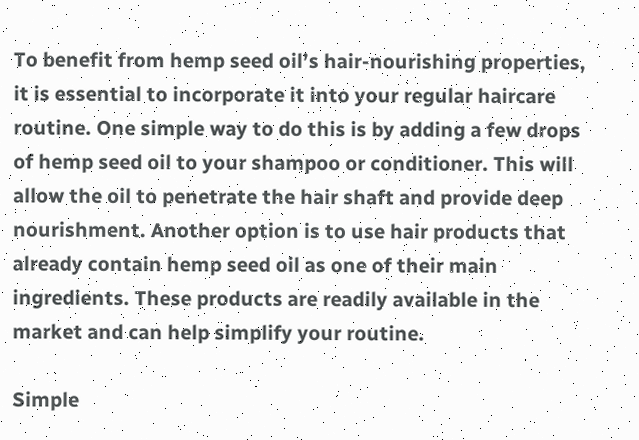To benefit from hemp seed oil’s hair-nourishing properties, it is essential to incorporate it into your regular haircare routine. One simple way to do this is by adding a few drops of hemp seed oil to your shampoo or conditioner. This will allow the oil to penetrate the hair shaft and provide deep nourishment. Another option is to use hair products that already contain hemp seed oil as one of their main ingredients. These products are readily available in the market and can help simplify your routine.

Simple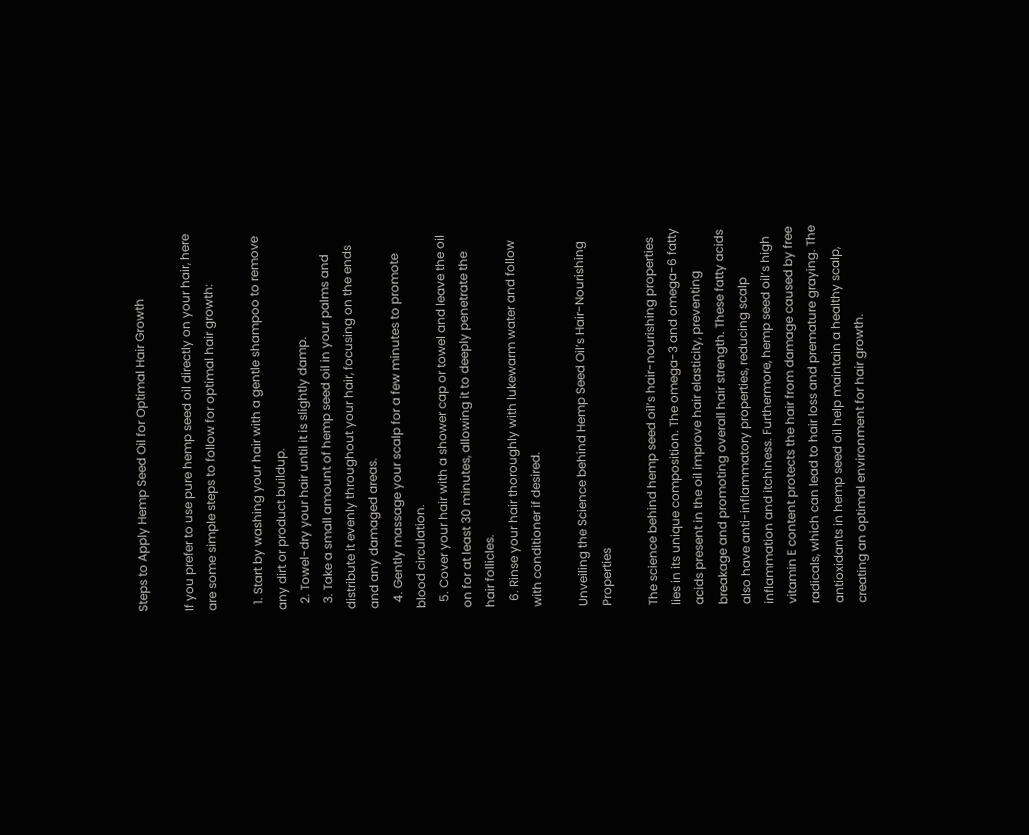Steps to Apply Hemp Seed Oil for Optimal Hair Growth

If you prefer to use pure hemp seed oil directly on your hair, here are some simple steps to follow for optimal hair growth:

  1. Start by washing your hair with a gentle shampoo to remove any dirt or product buildup.
  2. Towel-dry your hair until it is slightly damp.
  3. Take a small amount of hemp seed oil in your palms and distribute it evenly throughout your hair, focusing on the ends and any damaged areas.
  4. Gently massage your scalp for a few minutes to promote blood circulation.
  5. Cover your hair with a shower cap or towel and leave the oil on for at least 30 minutes, allowing it to deeply penetrate the hair follicles.
  6. Rinse your hair thoroughly with lukewarm water and follow with conditioner if desired.

Unveiling the Science behind Hemp Seed Oil’s Hair-Nourishing Properties

The science behind hemp seed oil’s hair-nourishing properties lies in its unique composition. The omega-3 and omega-6 fatty acids present in the oil improve hair elasticity, preventing breakage and promoting overall hair strength. These fatty acids also have anti-inflammatory properties, reducing scalp inflammation and itchiness. Furthermore, hemp seed oil’s high vitamin E content protects the hair from damage caused by free radicals, which can lead to hair loss and premature graying. The antioxidants in hemp seed oil help maintain a healthy scalp, creating an optimal environment for hair growth.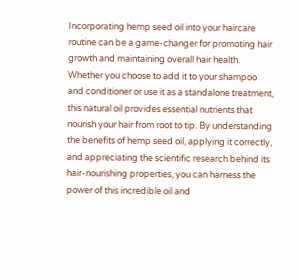Incorporating hemp seed oil into your haircare routine can be a game-changer for promoting hair growth and maintaining overall hair health. Whether you choose to add it to your shampoo and conditioner or use it as a standalone treatment, this natural oil provides essential nutrients that nourish your hair from root to tip. By understanding the benefits of hemp seed oil, applying it correctly, and appreciating the scientific research behind its hair-nourishing properties, you can harness the power of this incredible oil and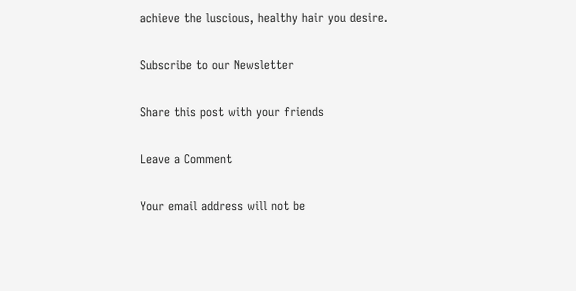achieve the luscious, healthy hair you desire.

Subscribe to our Newsletter

Share this post with your friends

Leave a Comment

Your email address will not be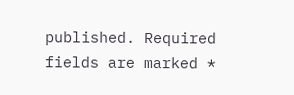published. Required fields are marked *